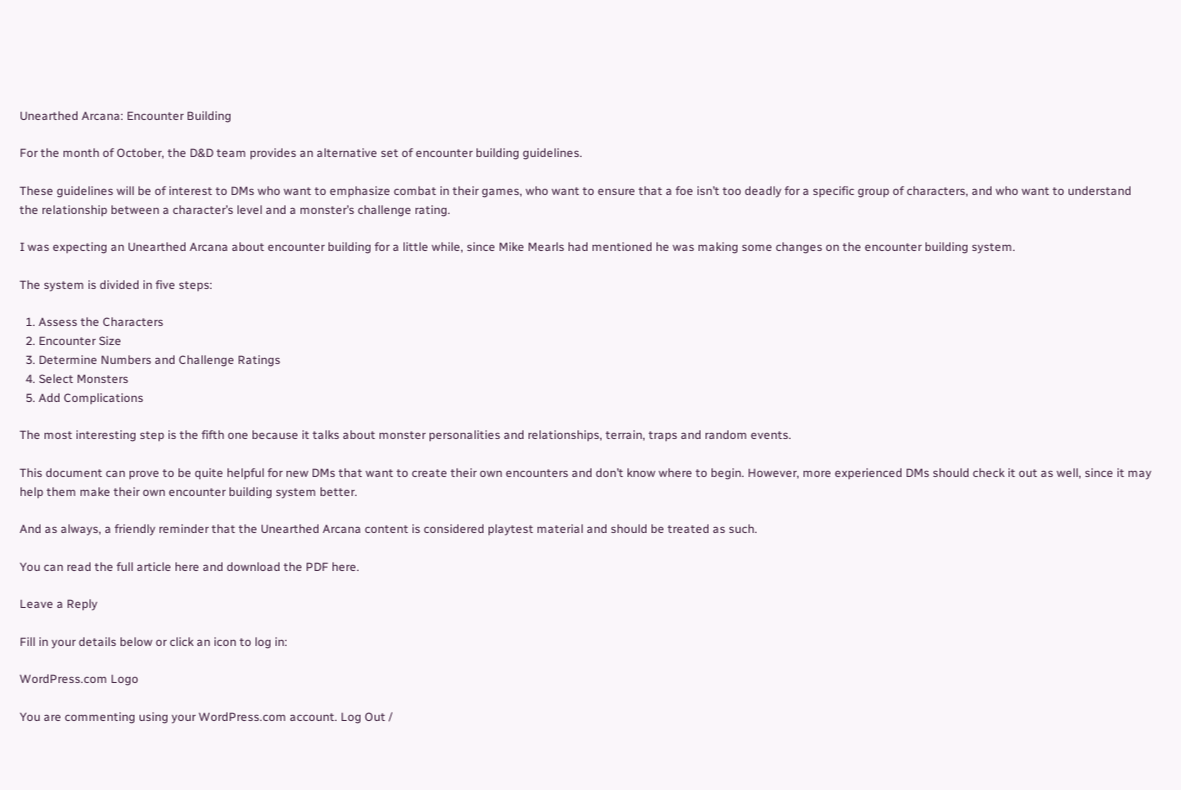Unearthed Arcana: Encounter Building

For the month of October, the D&D team provides an alternative set of encounter building guidelines.

These guidelines will be of interest to DMs who want to emphasize combat in their games, who want to ensure that a foe isn’t too deadly for a specific group of characters, and who want to understand the relationship between a character’s level and a monster’s challenge rating.

I was expecting an Unearthed Arcana about encounter building for a little while, since Mike Mearls had mentioned he was making some changes on the encounter building system.

The system is divided in five steps:

  1. Assess the Characters
  2. Encounter Size
  3. Determine Numbers and Challenge Ratings
  4. Select Monsters
  5. Add Complications

The most interesting step is the fifth one because it talks about monster personalities and relationships, terrain, traps and random events.

This document can prove to be quite helpful for new DMs that want to create their own encounters and don’t know where to begin. However, more experienced DMs should check it out as well, since it may help them make their own encounter building system better.

And as always, a friendly reminder that the Unearthed Arcana content is considered playtest material and should be treated as such.

You can read the full article here and download the PDF here.

Leave a Reply

Fill in your details below or click an icon to log in:

WordPress.com Logo

You are commenting using your WordPress.com account. Log Out /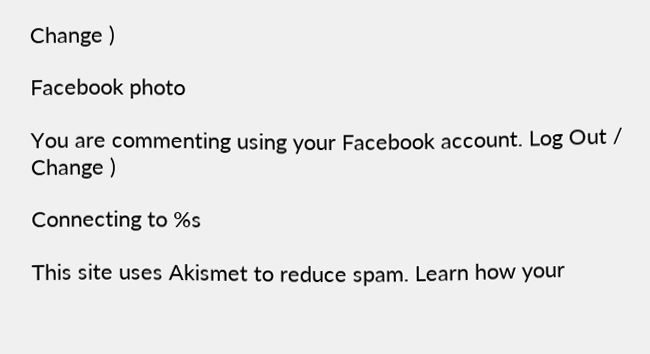Change )

Facebook photo

You are commenting using your Facebook account. Log Out /  Change )

Connecting to %s

This site uses Akismet to reduce spam. Learn how your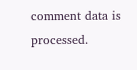comment data is processed.